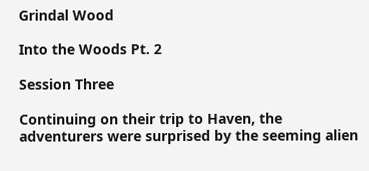Grindal Wood

Into the Woods Pt. 2

Session Three

Continuing on their trip to Haven, the adventurers were surprised by the seeming alien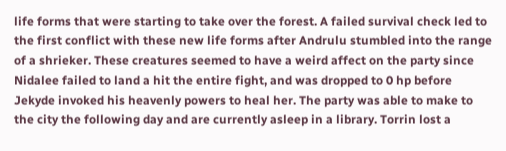life forms that were starting to take over the forest. A failed survival check led to the first conflict with these new life forms after Andrulu stumbled into the range of a shrieker. These creatures seemed to have a weird affect on the party since Nidalee failed to land a hit the entire fight, and was dropped to 0 hp before Jekyde invoked his heavenly powers to heal her. The party was able to make to the city the following day and are currently asleep in a library. Torrin lost a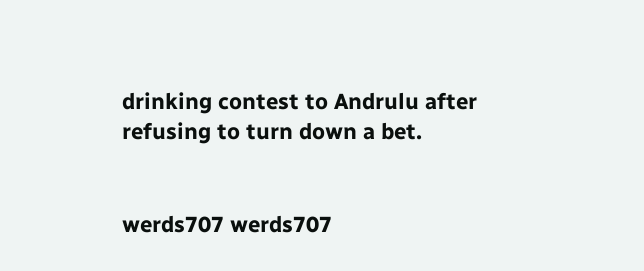drinking contest to Andrulu after refusing to turn down a bet.


werds707 werds707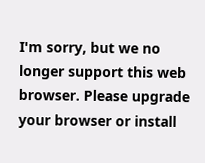I'm sorry, but we no longer support this web browser. Please upgrade your browser or install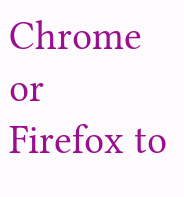Chrome or Firefox to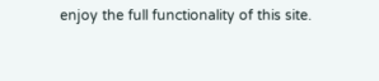enjoy the full functionality of this site.